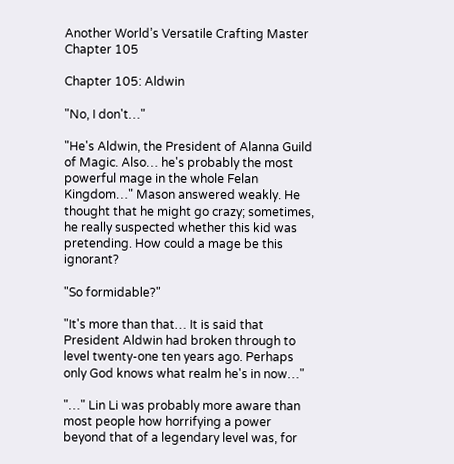Another World’s Versatile Crafting Master Chapter 105

Chapter 105: Aldwin

"No, I don't…"

"He's Aldwin, the President of Alanna Guild of Magic. Also… he's probably the most powerful mage in the whole Felan Kingdom…" Mason answered weakly. He thought that he might go crazy; sometimes, he really suspected whether this kid was pretending. How could a mage be this ignorant?

"So formidable?"

"It's more than that… It is said that President Aldwin had broken through to level twenty-one ten years ago. Perhaps only God knows what realm he's in now…"

"…" Lin Li was probably more aware than most people how horrifying a power beyond that of a legendary level was, for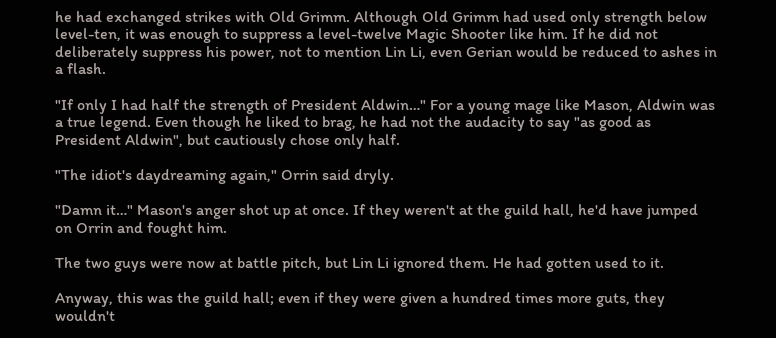he had exchanged strikes with Old Grimm. Although Old Grimm had used only strength below level-ten, it was enough to suppress a level-twelve Magic Shooter like him. If he did not deliberately suppress his power, not to mention Lin Li, even Gerian would be reduced to ashes in a flash.

"If only I had half the strength of President Aldwin…" For a young mage like Mason, Aldwin was a true legend. Even though he liked to brag, he had not the audacity to say "as good as President Aldwin", but cautiously chose only half.

"The idiot's daydreaming again," Orrin said dryly.

"Damn it…" Mason's anger shot up at once. If they weren't at the guild hall, he'd have jumped on Orrin and fought him.

The two guys were now at battle pitch, but Lin Li ignored them. He had gotten used to it.

Anyway, this was the guild hall; even if they were given a hundred times more guts, they wouldn't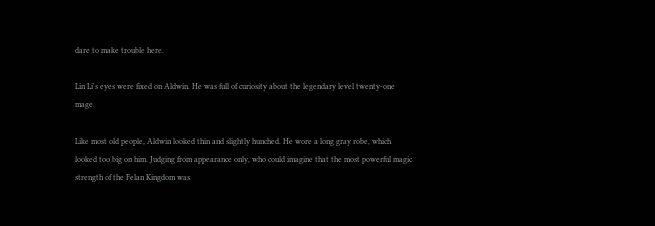dare to make trouble here.

Lin Li's eyes were fixed on Aldwin. He was full of curiosity about the legendary level twenty-one mage.

Like most old people, Aldwin looked thin and slightly hunched. He wore a long gray robe, which looked too big on him. Judging from appearance only, who could imagine that the most powerful magic strength of the Felan Kingdom was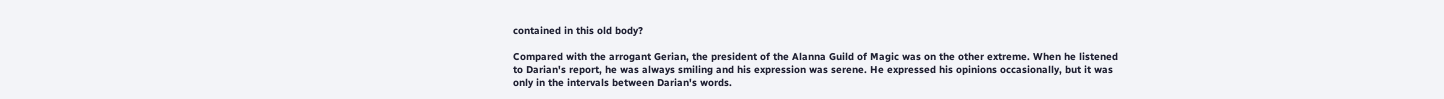contained in this old body?

Compared with the arrogant Gerian, the president of the Alanna Guild of Magic was on the other extreme. When he listened to Darian's report, he was always smiling and his expression was serene. He expressed his opinions occasionally, but it was only in the intervals between Darian's words.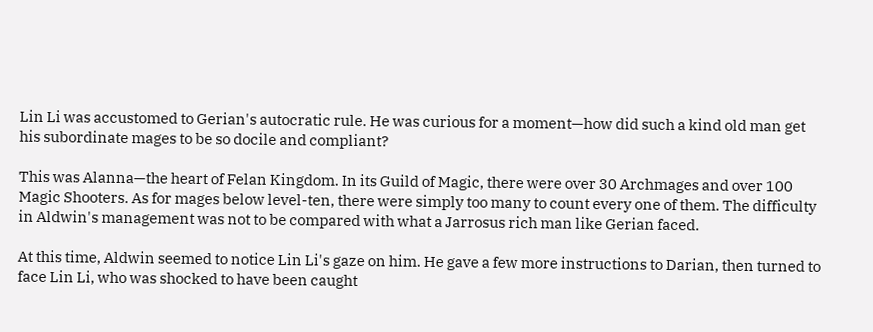Lin Li was accustomed to Gerian's autocratic rule. He was curious for a moment—how did such a kind old man get his subordinate mages to be so docile and compliant?

This was Alanna—the heart of Felan Kingdom. In its Guild of Magic, there were over 30 Archmages and over 100 Magic Shooters. As for mages below level-ten, there were simply too many to count every one of them. The difficulty in Aldwin's management was not to be compared with what a Jarrosus rich man like Gerian faced.

At this time, Aldwin seemed to notice Lin Li's gaze on him. He gave a few more instructions to Darian, then turned to face Lin Li, who was shocked to have been caught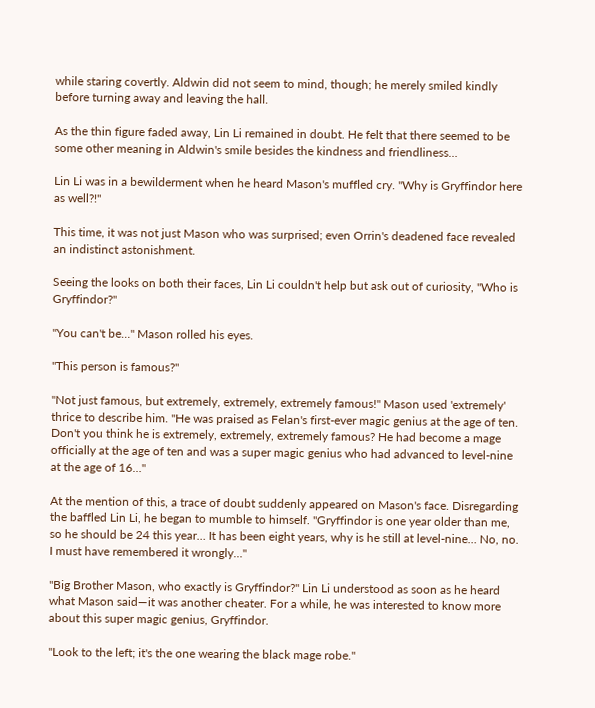while staring covertly. Aldwin did not seem to mind, though; he merely smiled kindly before turning away and leaving the hall.

As the thin figure faded away, Lin Li remained in doubt. He felt that there seemed to be some other meaning in Aldwin's smile besides the kindness and friendliness…

Lin Li was in a bewilderment when he heard Mason's muffled cry. "Why is Gryffindor here as well?!"

This time, it was not just Mason who was surprised; even Orrin's deadened face revealed an indistinct astonishment.

Seeing the looks on both their faces, Lin Li couldn't help but ask out of curiosity, "Who is Gryffindor?"

"You can't be…" Mason rolled his eyes.

"This person is famous?"

"Not just famous, but extremely, extremely, extremely famous!" Mason used 'extremely' thrice to describe him. "He was praised as Felan's first-ever magic genius at the age of ten. Don't you think he is extremely, extremely, extremely famous? He had become a mage officially at the age of ten and was a super magic genius who had advanced to level-nine at the age of 16…"

At the mention of this, a trace of doubt suddenly appeared on Mason's face. Disregarding the baffled Lin Li, he began to mumble to himself. "Gryffindor is one year older than me, so he should be 24 this year… It has been eight years, why is he still at level-nine… No, no. I must have remembered it wrongly…"

"Big Brother Mason, who exactly is Gryffindor?" Lin Li understood as soon as he heard what Mason said—it was another cheater. For a while, he was interested to know more about this super magic genius, Gryffindor.

"Look to the left; it's the one wearing the black mage robe."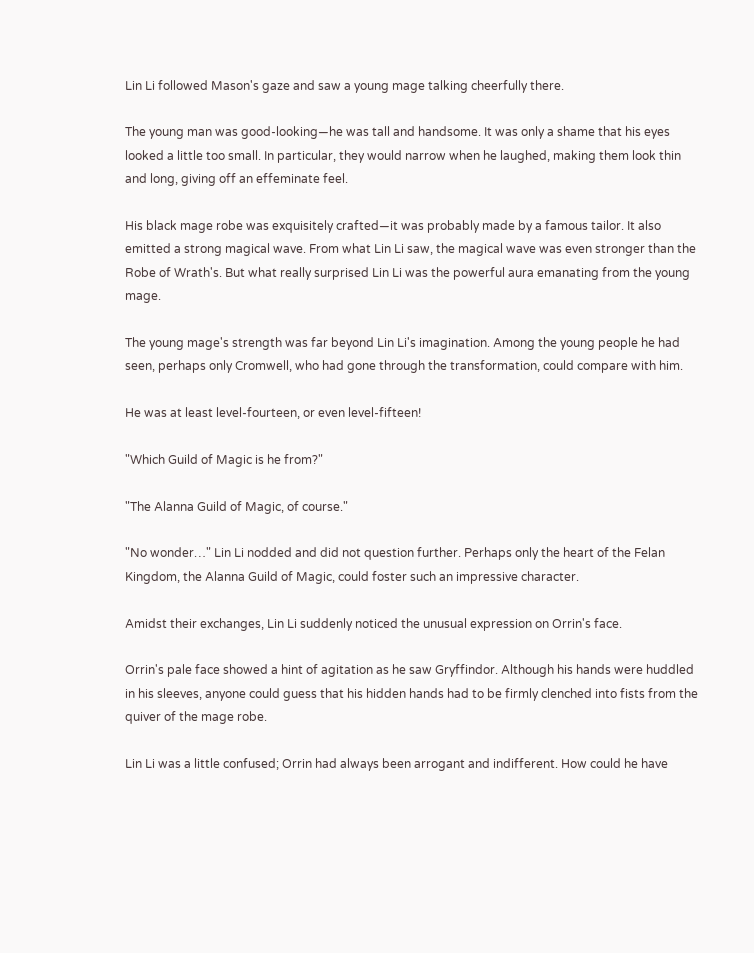Lin Li followed Mason's gaze and saw a young mage talking cheerfully there.

The young man was good-looking—he was tall and handsome. It was only a shame that his eyes looked a little too small. In particular, they would narrow when he laughed, making them look thin and long, giving off an effeminate feel.

His black mage robe was exquisitely crafted—it was probably made by a famous tailor. It also emitted a strong magical wave. From what Lin Li saw, the magical wave was even stronger than the Robe of Wrath's. But what really surprised Lin Li was the powerful aura emanating from the young mage.

The young mage's strength was far beyond Lin Li's imagination. Among the young people he had seen, perhaps only Cromwell, who had gone through the transformation, could compare with him.

He was at least level-fourteen, or even level-fifteen!

"Which Guild of Magic is he from?"

"The Alanna Guild of Magic, of course."

"No wonder…" Lin Li nodded and did not question further. Perhaps only the heart of the Felan Kingdom, the Alanna Guild of Magic, could foster such an impressive character.

Amidst their exchanges, Lin Li suddenly noticed the unusual expression on Orrin's face.

Orrin's pale face showed a hint of agitation as he saw Gryffindor. Although his hands were huddled in his sleeves, anyone could guess that his hidden hands had to be firmly clenched into fists from the quiver of the mage robe.

Lin Li was a little confused; Orrin had always been arrogant and indifferent. How could he have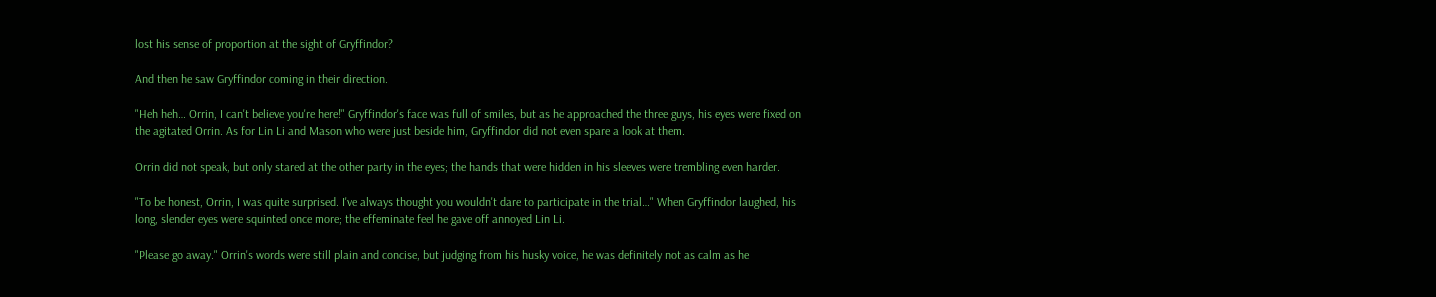lost his sense of proportion at the sight of Gryffindor?

And then he saw Gryffindor coming in their direction.

"Heh heh… Orrin, I can't believe you're here!" Gryffindor's face was full of smiles, but as he approached the three guys, his eyes were fixed on the agitated Orrin. As for Lin Li and Mason who were just beside him, Gryffindor did not even spare a look at them.

Orrin did not speak, but only stared at the other party in the eyes; the hands that were hidden in his sleeves were trembling even harder.

"To be honest, Orrin, I was quite surprised. I've always thought you wouldn't dare to participate in the trial…" When Gryffindor laughed, his long, slender eyes were squinted once more; the effeminate feel he gave off annoyed Lin Li.

"Please go away." Orrin's words were still plain and concise, but judging from his husky voice, he was definitely not as calm as he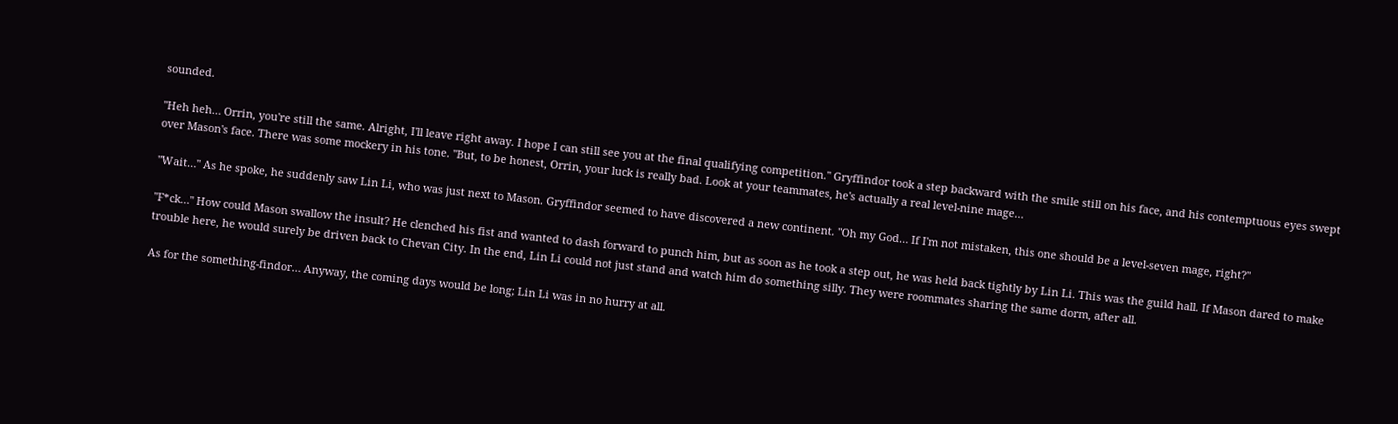sounded.

"Heh heh… Orrin, you're still the same. Alright, I'll leave right away. I hope I can still see you at the final qualifying competition." Gryffindor took a step backward with the smile still on his face, and his contemptuous eyes swept over Mason's face. There was some mockery in his tone. "But, to be honest, Orrin, your luck is really bad. Look at your teammates, he's actually a real level-nine mage…

"Wait…" As he spoke, he suddenly saw Lin Li, who was just next to Mason. Gryffindor seemed to have discovered a new continent. "Oh my God… If I'm not mistaken, this one should be a level-seven mage, right?"

"F*ck…" How could Mason swallow the insult? He clenched his fist and wanted to dash forward to punch him, but as soon as he took a step out, he was held back tightly by Lin Li. This was the guild hall. If Mason dared to make trouble here, he would surely be driven back to Chevan City. In the end, Lin Li could not just stand and watch him do something silly. They were roommates sharing the same dorm, after all.

As for the something-findor… Anyway, the coming days would be long; Lin Li was in no hurry at all.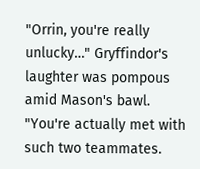"Orrin, you're really unlucky…" Gryffindor's laughter was pompous amid Mason's bawl. "You're actually met with such two teammates.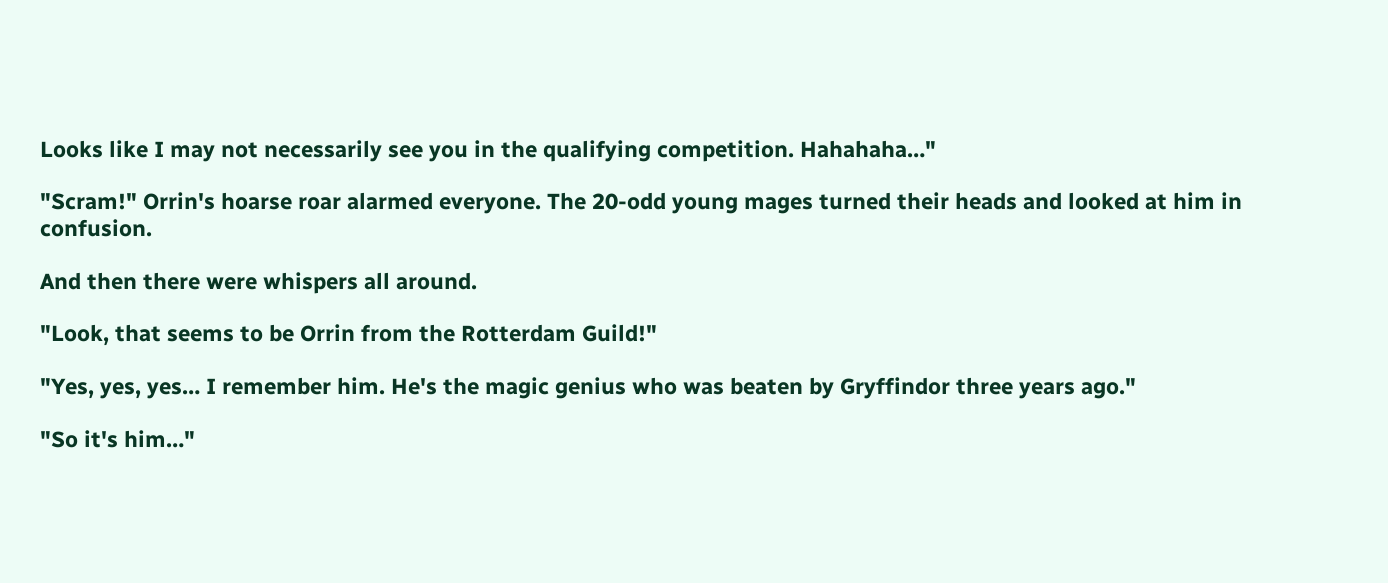Looks like I may not necessarily see you in the qualifying competition. Hahahaha…"

"Scram!" Orrin's hoarse roar alarmed everyone. The 20-odd young mages turned their heads and looked at him in confusion.

And then there were whispers all around.

"Look, that seems to be Orrin from the Rotterdam Guild!"

"Yes, yes, yes… I remember him. He's the magic genius who was beaten by Gryffindor three years ago."

"So it's him…"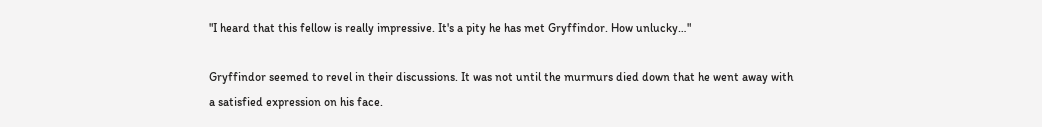"I heard that this fellow is really impressive. It's a pity he has met Gryffindor. How unlucky…"

Gryffindor seemed to revel in their discussions. It was not until the murmurs died down that he went away with a satisfied expression on his face.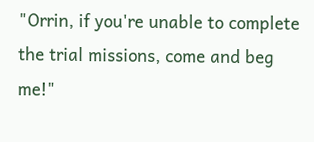"Orrin, if you're unable to complete the trial missions, come and beg me!"